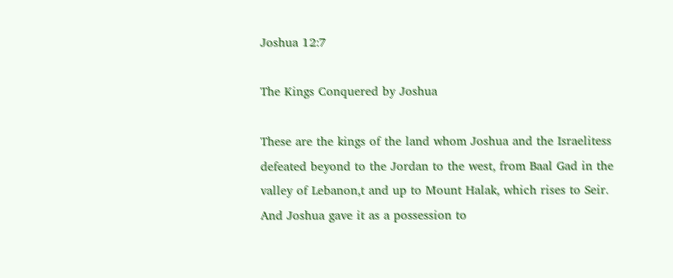Joshua 12:7

The Kings Conquered by Joshua

These are the kings of the land whom Joshua and the Israelitess defeated beyond to the Jordan to the west, from Baal Gad in the valley of Lebanon,t and up to Mount Halak, which rises to Seir. And Joshua gave it as a possession to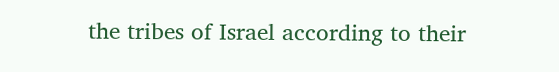the tribes of Israel according to their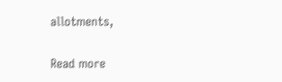allotments,

Read more